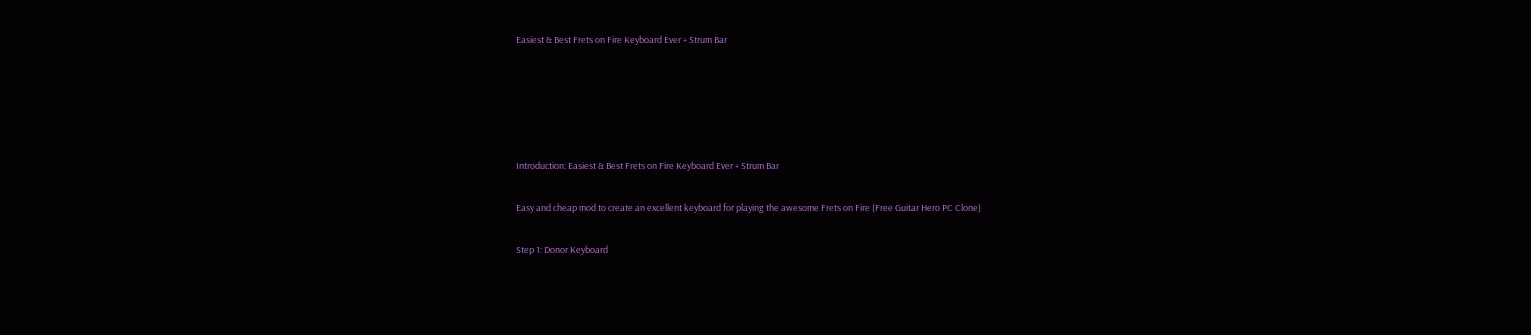Easiest & Best Frets on Fire Keyboard Ever + Strum Bar





Introduction: Easiest & Best Frets on Fire Keyboard Ever + Strum Bar

Easy and cheap mod to create an excellent keyboard for playing the awesome Frets on Fire (Free Guitar Hero PC Clone)

Step 1: Donor Keyboard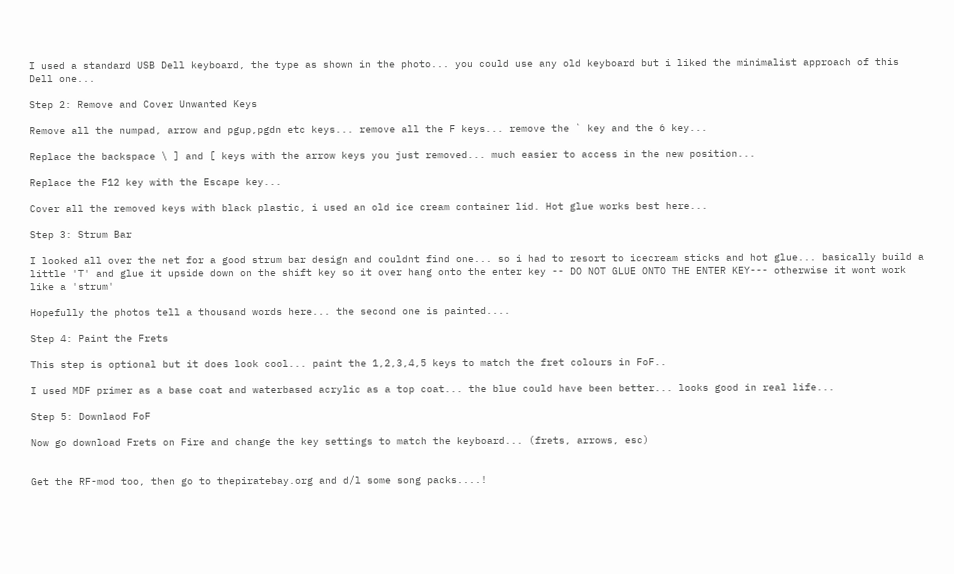I used a standard USB Dell keyboard, the type as shown in the photo... you could use any old keyboard but i liked the minimalist approach of this Dell one...

Step 2: Remove and Cover Unwanted Keys

Remove all the numpad, arrow and pgup,pgdn etc keys... remove all the F keys... remove the ` key and the 6 key...

Replace the backspace \ ] and [ keys with the arrow keys you just removed... much easier to access in the new position...

Replace the F12 key with the Escape key...

Cover all the removed keys with black plastic, i used an old ice cream container lid. Hot glue works best here...

Step 3: Strum Bar

I looked all over the net for a good strum bar design and couldnt find one... so i had to resort to icecream sticks and hot glue... basically build a little 'T' and glue it upside down on the shift key so it over hang onto the enter key -- DO NOT GLUE ONTO THE ENTER KEY--- otherwise it wont work like a 'strum'

Hopefully the photos tell a thousand words here... the second one is painted....

Step 4: Paint the Frets

This step is optional but it does look cool... paint the 1,2,3,4,5 keys to match the fret colours in FoF..

I used MDF primer as a base coat and waterbased acrylic as a top coat... the blue could have been better... looks good in real life...

Step 5: Downlaod FoF

Now go download Frets on Fire and change the key settings to match the keyboard... (frets, arrows, esc)


Get the RF-mod too, then go to thepiratebay.org and d/l some song packs....!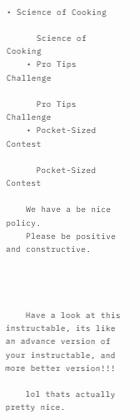• Science of Cooking

      Science of Cooking
    • Pro Tips Challenge

      Pro Tips Challenge
    • Pocket-Sized Contest

      Pocket-Sized Contest

    We have a be nice policy.
    Please be positive and constructive.




    Have a look at this instructable, its like an advance version of your instructable, and more better version!!!

    lol thats actually pretty nice.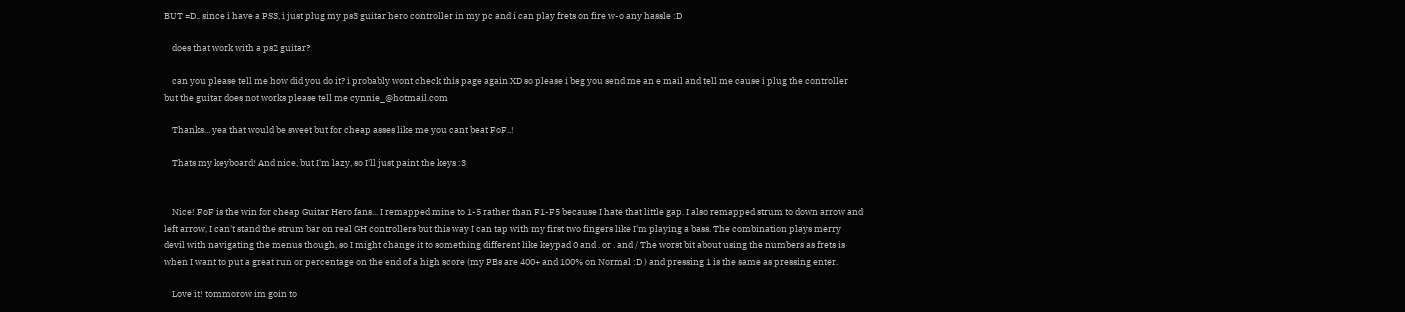BUT =D.. since i have a PS3, i just plug my ps3 guitar hero controller in my pc and i can play frets on fire w-o any hassle :D

    does that work with a ps2 guitar?

    can you please tell me how did you do it? i probably wont check this page again XD so please i beg you send me an e mail and tell me cause i plug the controller but the guitar does not works please tell me cynnie_@hotmail.com

    Thanks... yea that would be sweet but for cheap asses like me you cant beat FoF..!

    Thats my keyboard! And nice, but I'm lazy, so I'll just paint the keys :3


    Nice! FoF is the win for cheap Guitar Hero fans... I remapped mine to 1-5 rather than F1-F5 because I hate that little gap. I also remapped strum to down arrow and left arrow, I can't stand the strum bar on real GH controllers but this way I can tap with my first two fingers like I'm playing a bass. The combination plays merry devil with navigating the menus though, so I might change it to something different like keypad 0 and . or . and / The worst bit about using the numbers as frets is when I want to put a great run or percentage on the end of a high score (my PBs are 400+ and 100% on Normal :D ) and pressing 1 is the same as pressing enter.

    Love it! tommorow im goin to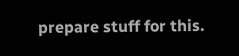prepare stuff for this.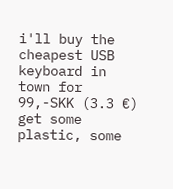i'll buy the cheapest USB keyboard in town for 99,-SKK (3.3 €) get some plastic, some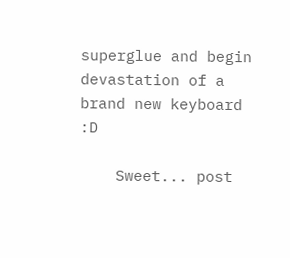superglue and begin devastation of a brand new keyboard :D

    Sweet... post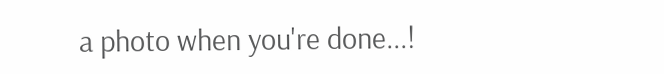a photo when you're done...!